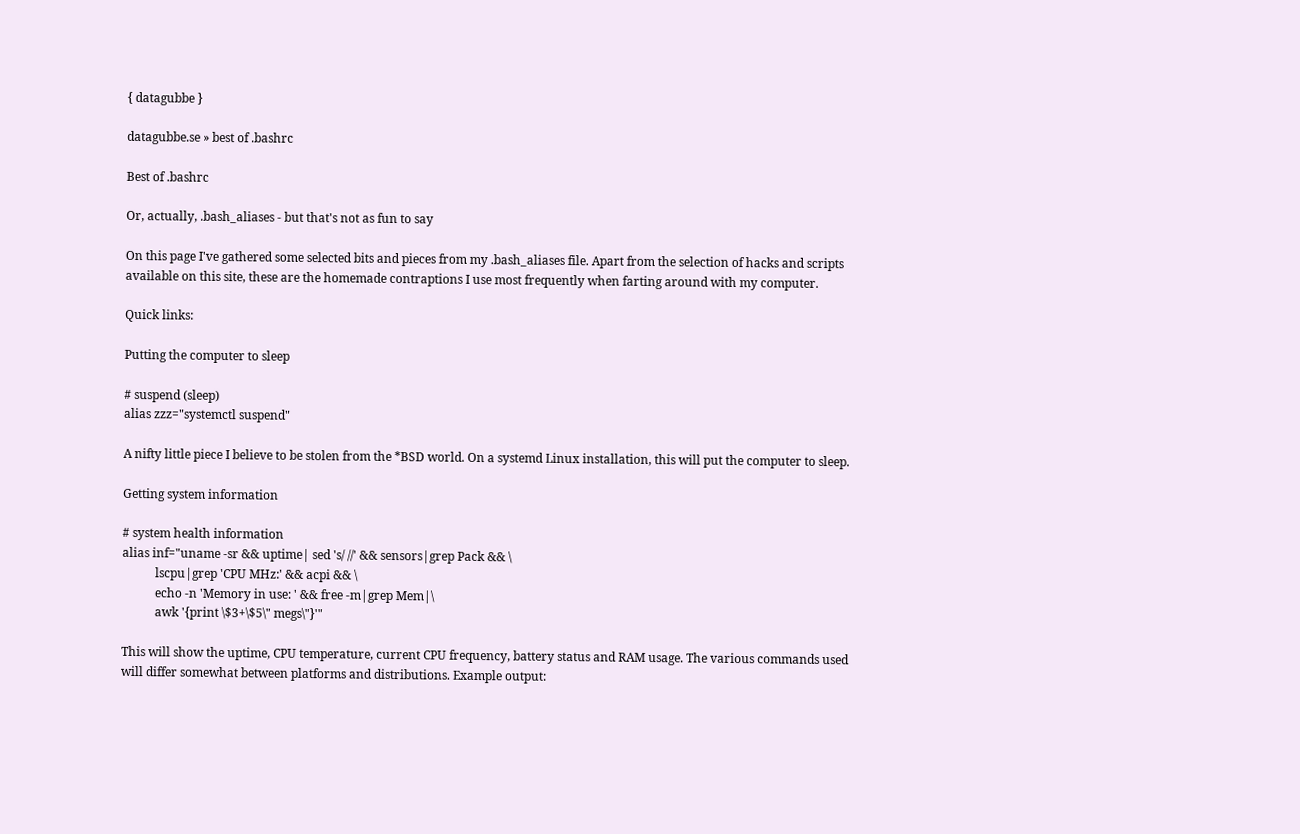{ datagubbe }

datagubbe.se » best of .bashrc

Best of .bashrc

Or, actually, .bash_aliases - but that's not as fun to say

On this page I've gathered some selected bits and pieces from my .bash_aliases file. Apart from the selection of hacks and scripts available on this site, these are the homemade contraptions I use most frequently when farting around with my computer.

Quick links:

Putting the computer to sleep

# suspend (sleep)
alias zzz="systemctl suspend"

A nifty little piece I believe to be stolen from the *BSD world. On a systemd Linux installation, this will put the computer to sleep.

Getting system information

# system health information
alias inf="uname -sr && uptime| sed 's/ //' && sensors|grep Pack && \
           lscpu|grep 'CPU MHz:' && acpi && \
           echo -n 'Memory in use: ' && free -m|grep Mem|\
           awk '{print \$3+\$5\" megs\"}'"

This will show the uptime, CPU temperature, current CPU frequency, battery status and RAM usage. The various commands used will differ somewhat between platforms and distributions. Example output: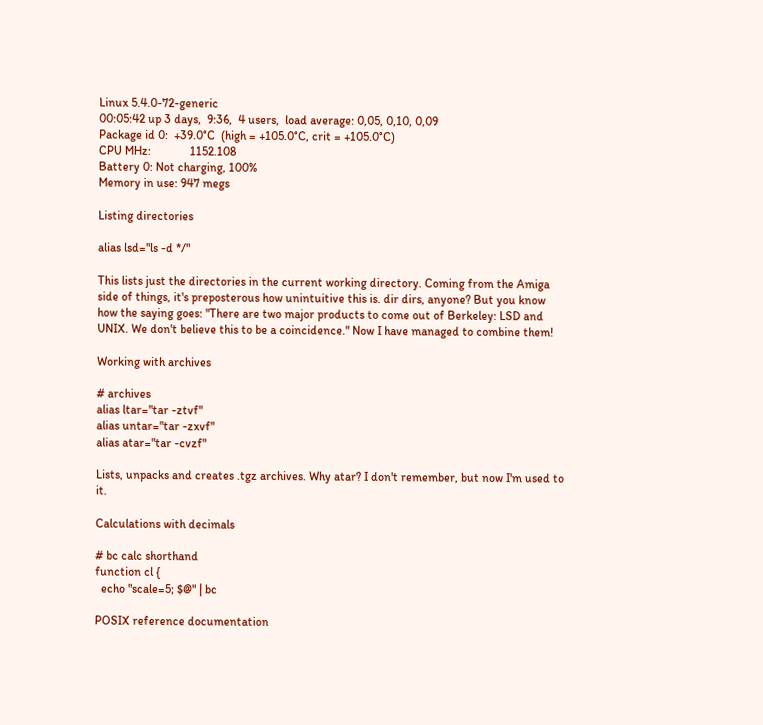Linux 5.4.0-72-generic
00:05:42 up 3 days,  9:36,  4 users,  load average: 0,05, 0,10, 0,09
Package id 0:  +39.0°C  (high = +105.0°C, crit = +105.0°C)
CPU MHz:             1152.108
Battery 0: Not charging, 100%
Memory in use: 947 megs

Listing directories

alias lsd="ls -d */"

This lists just the directories in the current working directory. Coming from the Amiga side of things, it's preposterous how unintuitive this is. dir dirs, anyone? But you know how the saying goes: "There are two major products to come out of Berkeley: LSD and UNIX. We don't believe this to be a coincidence." Now I have managed to combine them!

Working with archives

# archives
alias ltar="tar -ztvf"
alias untar="tar -zxvf"
alias atar="tar -cvzf"

Lists, unpacks and creates .tgz archives. Why atar? I don't remember, but now I'm used to it.

Calculations with decimals

# bc calc shorthand
function cl {
  echo "scale=5; $@" | bc

POSIX reference documentation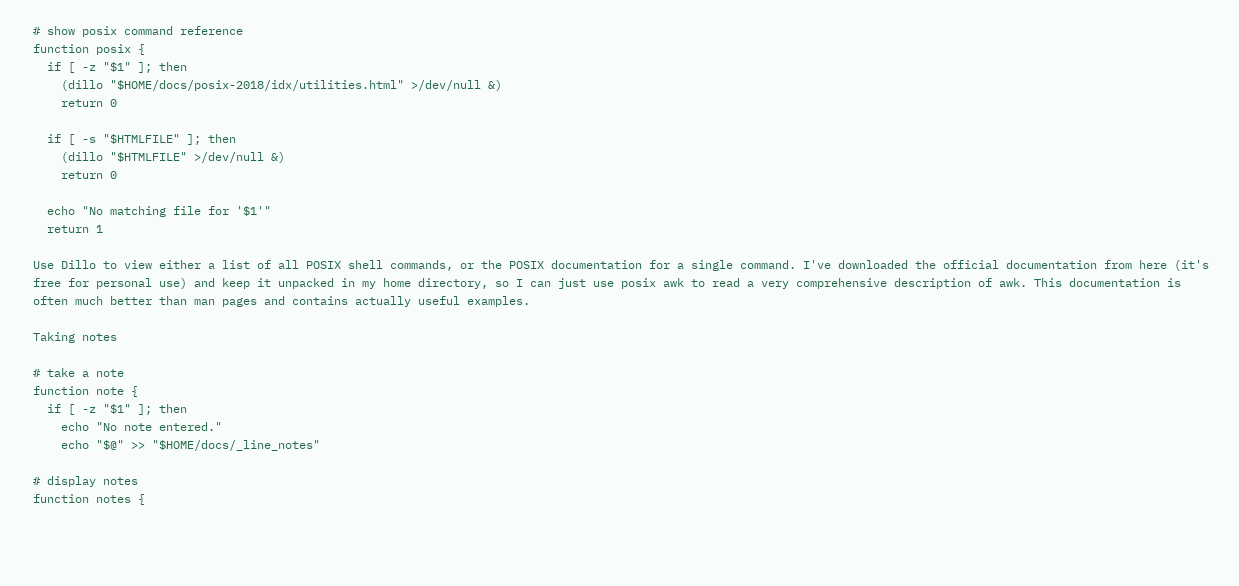# show posix command reference
function posix {
  if [ -z "$1" ]; then
    (dillo "$HOME/docs/posix-2018/idx/utilities.html" >/dev/null &)
    return 0

  if [ -s "$HTMLFILE" ]; then
    (dillo "$HTMLFILE" >/dev/null &)
    return 0

  echo "No matching file for '$1'"
  return 1

Use Dillo to view either a list of all POSIX shell commands, or the POSIX documentation for a single command. I've downloaded the official documentation from here (it's free for personal use) and keep it unpacked in my home directory, so I can just use posix awk to read a very comprehensive description of awk. This documentation is often much better than man pages and contains actually useful examples.

Taking notes

# take a note
function note {
  if [ -z "$1" ]; then
    echo "No note entered."
    echo "$@" >> "$HOME/docs/_line_notes"

# display notes
function notes {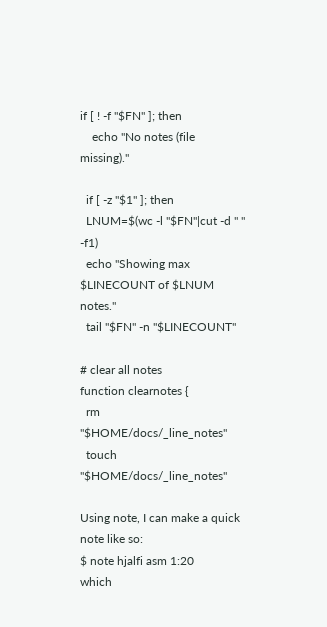if [ ! -f "$FN" ]; then
    echo "No notes (file missing)."

  if [ -z "$1" ]; then
  LNUM=$(wc -l "$FN"|cut -d " " -f1)
  echo "Showing max $LINECOUNT of $LNUM notes."
  tail "$FN" -n "$LINECOUNT"

# clear all notes
function clearnotes {
  rm "$HOME/docs/_line_notes"
  touch "$HOME/docs/_line_notes"

Using note, I can make a quick note like so:
$ note hjalfi asm 1:20
which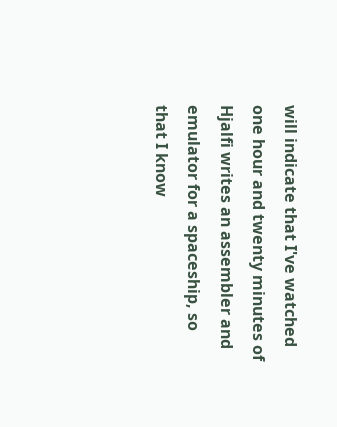will indicate that I've watched one hour and twenty minutes of Hjalfi writes an assembler and emulator for a spaceship, so that I know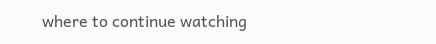where to continue watching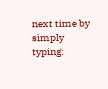next time by simply typing: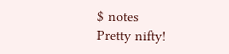$ notes
Pretty nifty!